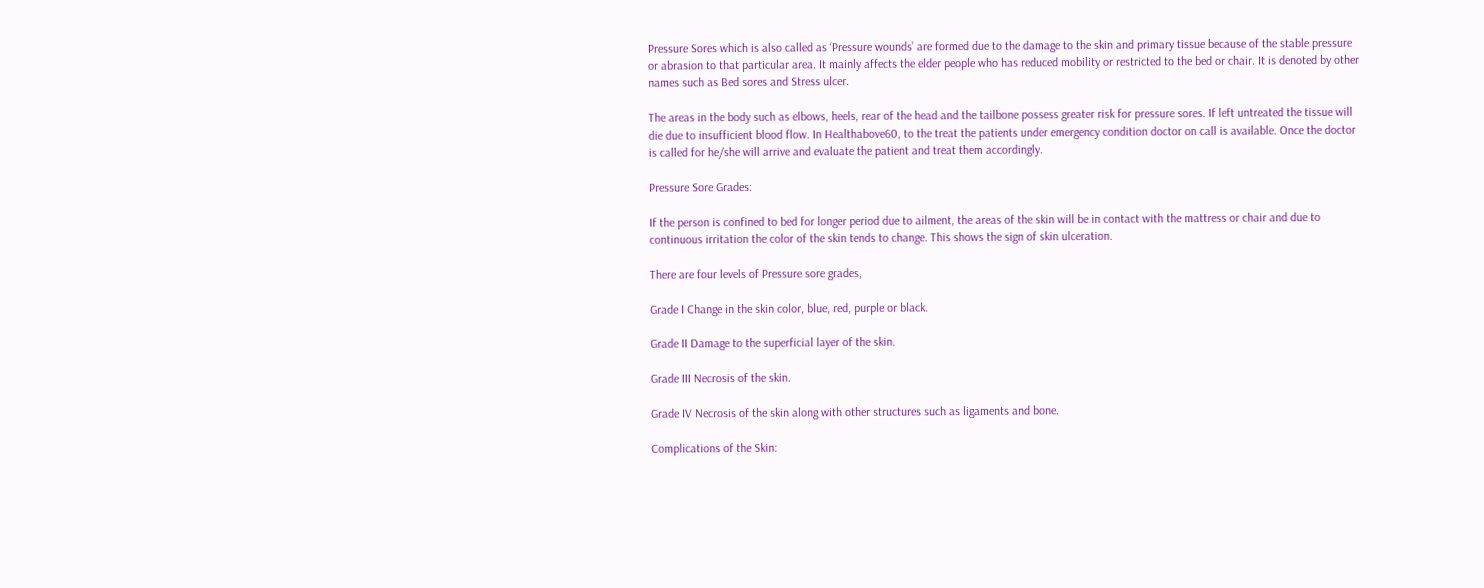Pressure Sores which is also called as ‘Pressure wounds’ are formed due to the damage to the skin and primary tissue because of the stable pressure or abrasion to that particular area. It mainly affects the elder people who has reduced mobility or restricted to the bed or chair. It is denoted by other names such as Bed sores and Stress ulcer.

The areas in the body such as elbows, heels, rear of the head and the tailbone possess greater risk for pressure sores. If left untreated the tissue will die due to insufficient blood flow. In Healthabove60, to the treat the patients under emergency condition doctor on call is available. Once the doctor is called for he/she will arrive and evaluate the patient and treat them accordingly.

Pressure Sore Grades:

If the person is confined to bed for longer period due to ailment, the areas of the skin will be in contact with the mattress or chair and due to continuous irritation the color of the skin tends to change. This shows the sign of skin ulceration.

There are four levels of Pressure sore grades,

Grade I Change in the skin color, blue, red, purple or black.

Grade II Damage to the superficial layer of the skin.

Grade III Necrosis of the skin.

Grade IV Necrosis of the skin along with other structures such as ligaments and bone.

Complications of the Skin: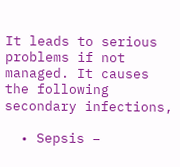It leads to serious problems if not managed. It causes the following secondary infections,

  • Sepsis –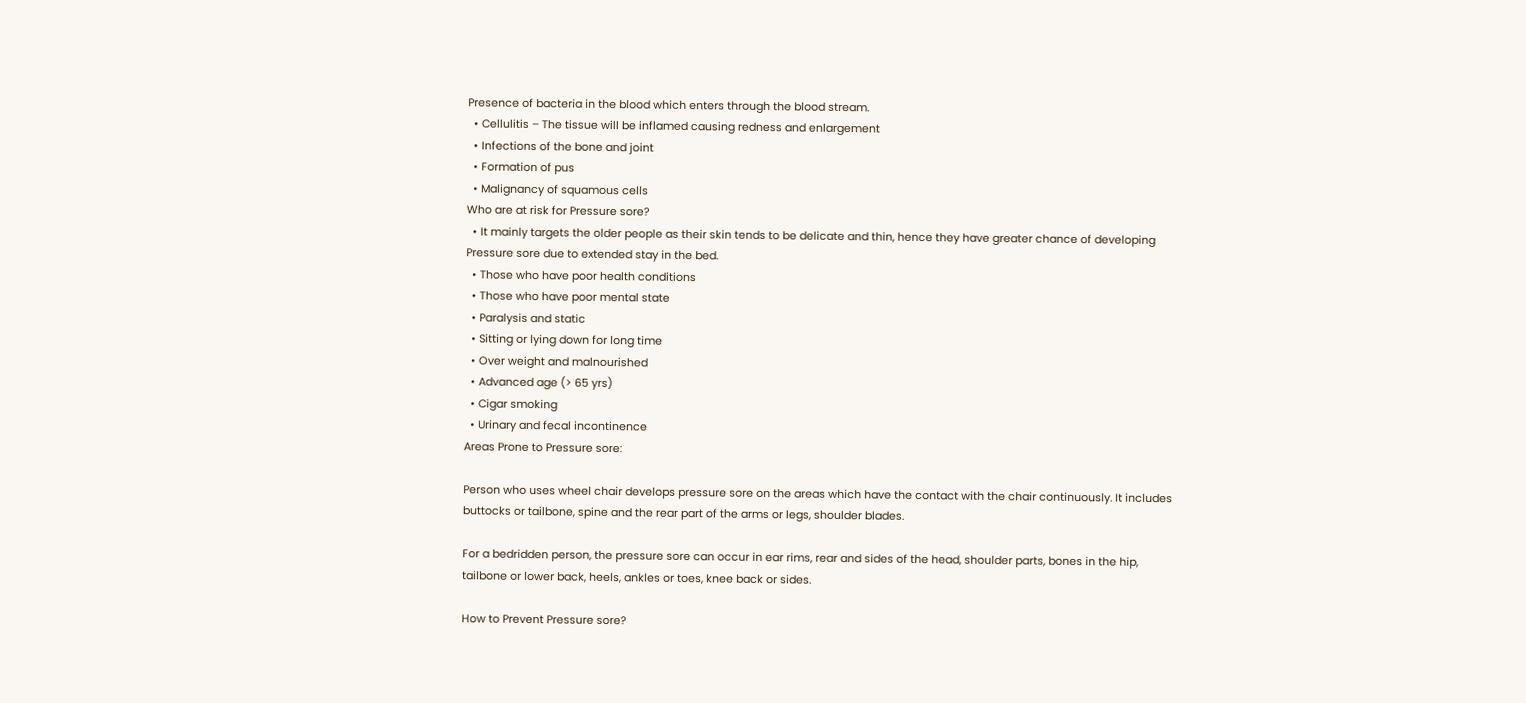Presence of bacteria in the blood which enters through the blood stream.
  • Cellulitis – The tissue will be inflamed causing redness and enlargement
  • Infections of the bone and joint
  • Formation of pus
  • Malignancy of squamous cells
Who are at risk for Pressure sore?
  • It mainly targets the older people as their skin tends to be delicate and thin, hence they have greater chance of developing Pressure sore due to extended stay in the bed.
  • Those who have poor health conditions
  • Those who have poor mental state
  • Paralysis and static
  • Sitting or lying down for long time
  • Over weight and malnourished
  • Advanced age (> 65 yrs)
  • Cigar smoking
  • Urinary and fecal incontinence
Areas Prone to Pressure sore:

Person who uses wheel chair develops pressure sore on the areas which have the contact with the chair continuously. It includes buttocks or tailbone, spine and the rear part of the arms or legs, shoulder blades.

For a bedridden person, the pressure sore can occur in ear rims, rear and sides of the head, shoulder parts, bones in the hip, tailbone or lower back, heels, ankles or toes, knee back or sides.

How to Prevent Pressure sore?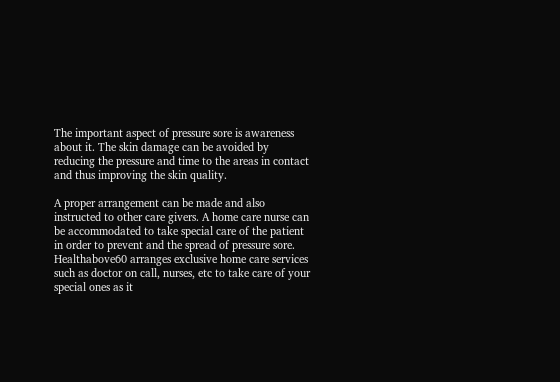The important aspect of pressure sore is awareness about it. The skin damage can be avoided by reducing the pressure and time to the areas in contact and thus improving the skin quality.

A proper arrangement can be made and also instructed to other care givers. A home care nurse can be accommodated to take special care of the patient in order to prevent and the spread of pressure sore. Healthabove60 arranges exclusive home care services such as doctor on call, nurses, etc to take care of your special ones as it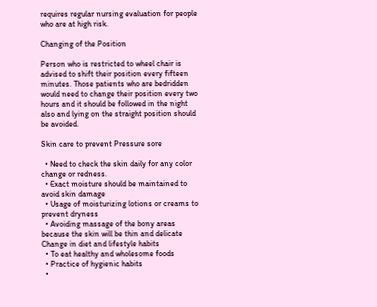requires regular nursing evaluation for people who are at high risk.

Changing of the Position

Person who is restricted to wheel chair is advised to shift their position every fifteen minutes. Those patients who are bedridden would need to change their position every two hours and it should be followed in the night also and lying on the straight position should be avoided.

Skin care to prevent Pressure sore

  • Need to check the skin daily for any color change or redness.
  • Exact moisture should be maintained to avoid skin damage
  • Usage of moisturizing lotions or creams to prevent dryness
  • Avoiding massage of the bony areas because the skin will be thin and delicate
Change in diet and lifestyle habits
  • To eat healthy and wholesome foods
  • Practice of hygienic habits
  •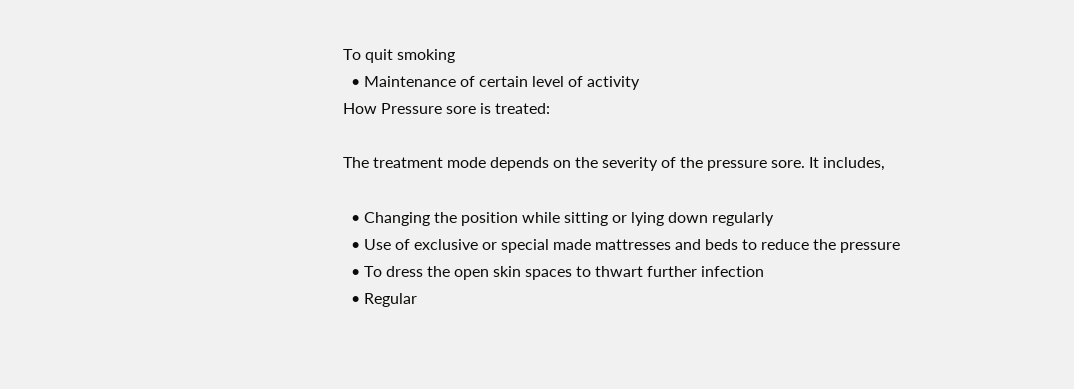To quit smoking
  • Maintenance of certain level of activity
How Pressure sore is treated:

The treatment mode depends on the severity of the pressure sore. It includes,

  • Changing the position while sitting or lying down regularly
  • Use of exclusive or special made mattresses and beds to reduce the pressure
  • To dress the open skin spaces to thwart further infection
  • Regular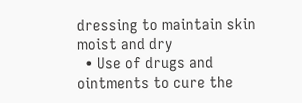dressing to maintain skin moist and dry
  • Use of drugs and ointments to cure the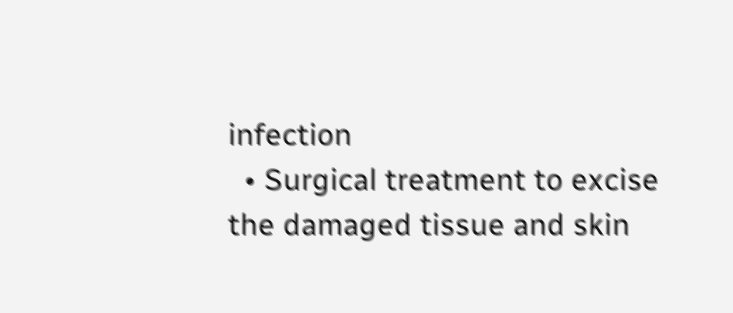infection
  • Surgical treatment to excise the damaged tissue and skin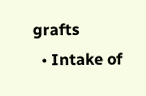grafts
  • Intake of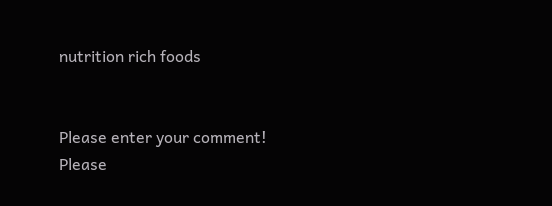nutrition rich foods


Please enter your comment!
Please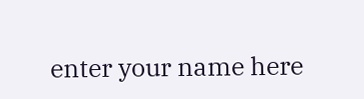enter your name here